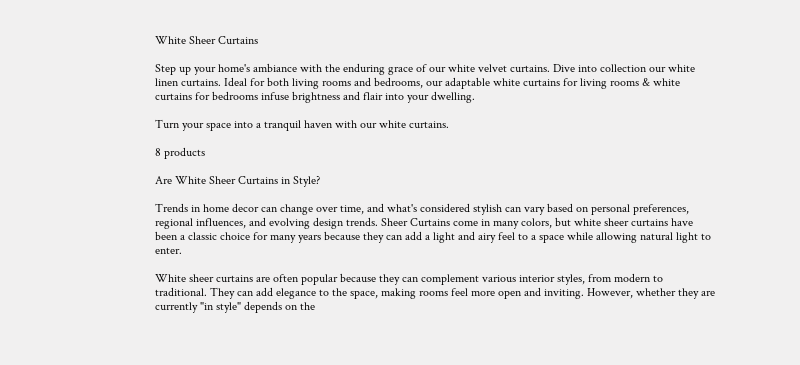White Sheer Curtains

Step up your home's ambiance with the enduring grace of our white velvet curtains. Dive into collection our white linen curtains. Ideal for both living rooms and bedrooms, our adaptable white curtains for living rooms & white curtains for bedrooms infuse brightness and flair into your dwelling.

Turn your space into a tranquil haven with our white curtains.

8 products

Are White Sheer Curtains in Style?

Trends in home decor can change over time, and what's considered stylish can vary based on personal preferences, regional influences, and evolving design trends. Sheer Curtains come in many colors, but white sheer curtains have been a classic choice for many years because they can add a light and airy feel to a space while allowing natural light to enter.

White sheer curtains are often popular because they can complement various interior styles, from modern to traditional. They can add elegance to the space, making rooms feel more open and inviting. However, whether they are currently "in style" depends on the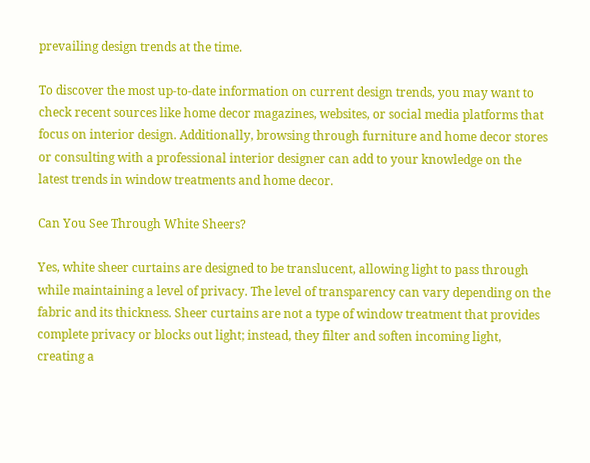prevailing design trends at the time.

To discover the most up-to-date information on current design trends, you may want to check recent sources like home decor magazines, websites, or social media platforms that focus on interior design. Additionally, browsing through furniture and home decor stores or consulting with a professional interior designer can add to your knowledge on the latest trends in window treatments and home decor.

Can You See Through White Sheers?

Yes, white sheer curtains are designed to be translucent, allowing light to pass through while maintaining a level of privacy. The level of transparency can vary depending on the fabric and its thickness. Sheer curtains are not a type of window treatment that provides complete privacy or blocks out light; instead, they filter and soften incoming light, creating a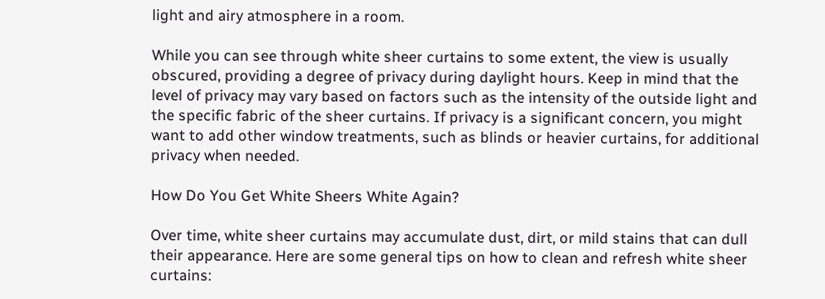light and airy atmosphere in a room.

While you can see through white sheer curtains to some extent, the view is usually obscured, providing a degree of privacy during daylight hours. Keep in mind that the level of privacy may vary based on factors such as the intensity of the outside light and the specific fabric of the sheer curtains. If privacy is a significant concern, you might want to add other window treatments, such as blinds or heavier curtains, for additional privacy when needed.

How Do You Get White Sheers White Again?

Over time, white sheer curtains may accumulate dust, dirt, or mild stains that can dull their appearance. Here are some general tips on how to clean and refresh white sheer curtains: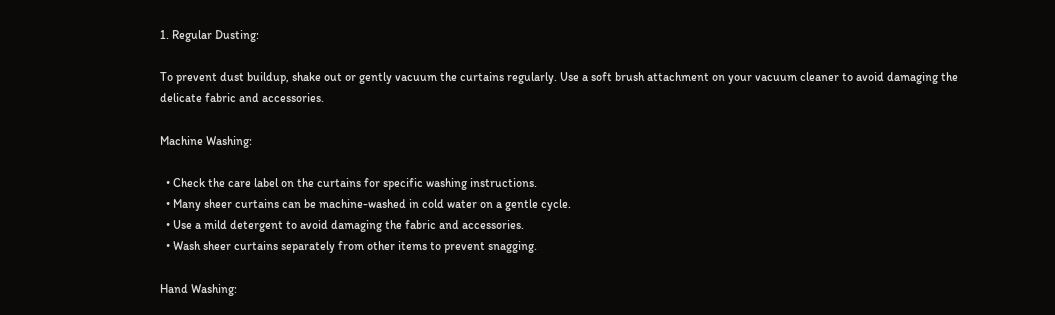1. Regular Dusting:

To prevent dust buildup, shake out or gently vacuum the curtains regularly. Use a soft brush attachment on your vacuum cleaner to avoid damaging the delicate fabric and accessories.

Machine Washing:

  • Check the care label on the curtains for specific washing instructions.
  • Many sheer curtains can be machine-washed in cold water on a gentle cycle.
  • Use a mild detergent to avoid damaging the fabric and accessories.
  • Wash sheer curtains separately from other items to prevent snagging.

Hand Washing: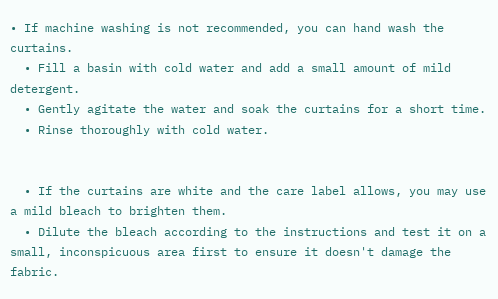• If machine washing is not recommended, you can hand wash the curtains.
  • Fill a basin with cold water and add a small amount of mild detergent.
  • Gently agitate the water and soak the curtains for a short time.
  • Rinse thoroughly with cold water.


  • If the curtains are white and the care label allows, you may use a mild bleach to brighten them.
  • Dilute the bleach according to the instructions and test it on a small, inconspicuous area first to ensure it doesn't damage the fabric.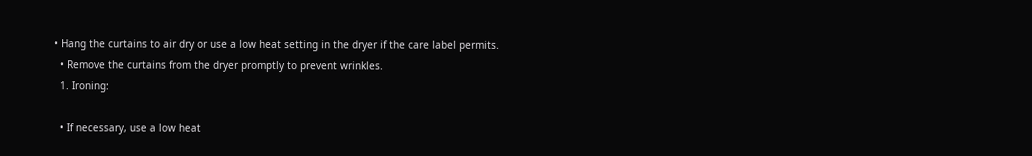• Hang the curtains to air dry or use a low heat setting in the dryer if the care label permits.
  • Remove the curtains from the dryer promptly to prevent wrinkles.
  1. Ironing:

  • If necessary, use a low heat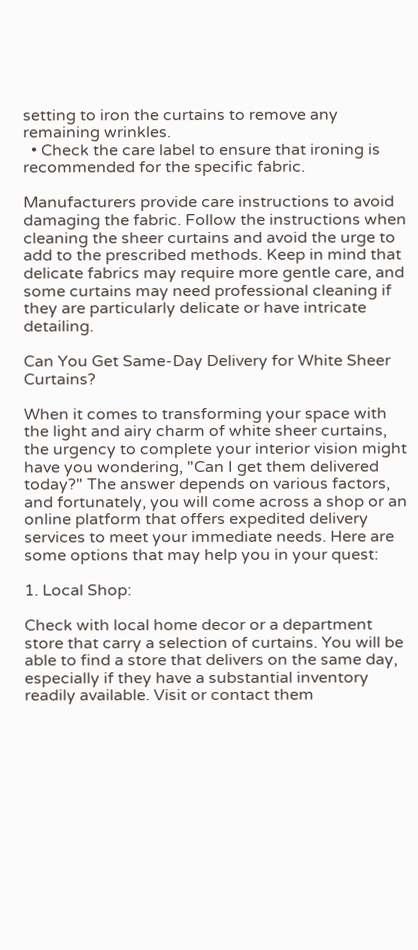setting to iron the curtains to remove any remaining wrinkles.
  • Check the care label to ensure that ironing is recommended for the specific fabric.

Manufacturers provide care instructions to avoid damaging the fabric. Follow the instructions when cleaning the sheer curtains and avoid the urge to add to the prescribed methods. Keep in mind that delicate fabrics may require more gentle care, and some curtains may need professional cleaning if they are particularly delicate or have intricate detailing.

Can You Get Same-Day Delivery for White Sheer Curtains?

When it comes to transforming your space with the light and airy charm of white sheer curtains, the urgency to complete your interior vision might have you wondering, "Can I get them delivered today?" The answer depends on various factors, and fortunately, you will come across a shop or an online platform that offers expedited delivery services to meet your immediate needs. Here are some options that may help you in your quest:

1. Local Shop:

Check with local home decor or a department store that carry a selection of curtains. You will be able to find a store that delivers on the same day, especially if they have a substantial inventory readily available. Visit or contact them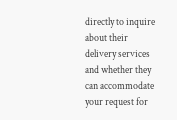directly to inquire about their delivery services and whether they can accommodate your request for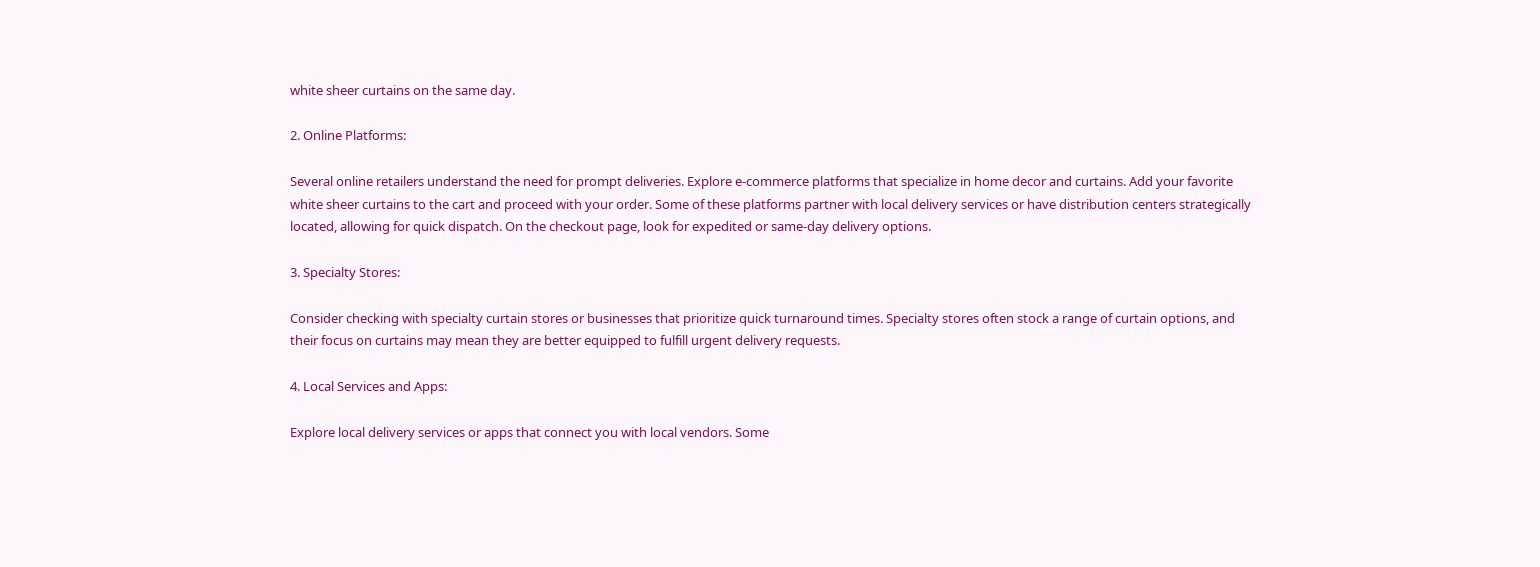white sheer curtains on the same day.

2. Online Platforms:

Several online retailers understand the need for prompt deliveries. Explore e-commerce platforms that specialize in home decor and curtains. Add your favorite white sheer curtains to the cart and proceed with your order. Some of these platforms partner with local delivery services or have distribution centers strategically located, allowing for quick dispatch. On the checkout page, look for expedited or same-day delivery options.

3. Specialty Stores:

Consider checking with specialty curtain stores or businesses that prioritize quick turnaround times. Specialty stores often stock a range of curtain options, and their focus on curtains may mean they are better equipped to fulfill urgent delivery requests.

4. Local Services and Apps:

Explore local delivery services or apps that connect you with local vendors. Some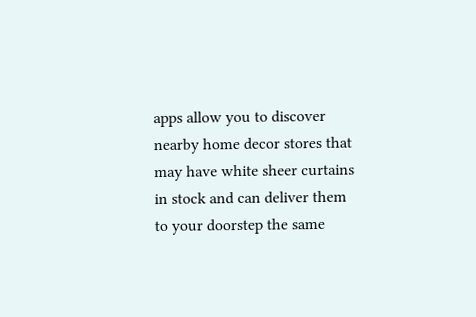apps allow you to discover nearby home decor stores that may have white sheer curtains in stock and can deliver them to your doorstep the same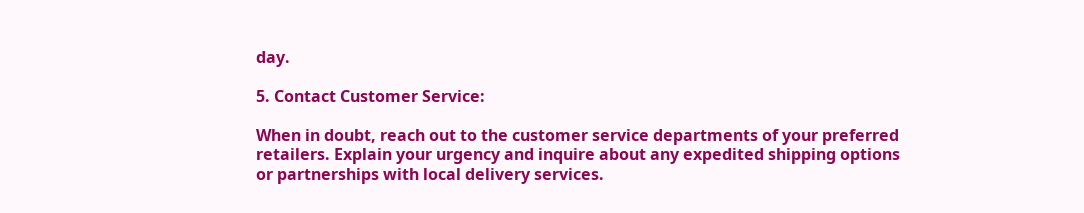day.

5. Contact Customer Service:

When in doubt, reach out to the customer service departments of your preferred retailers. Explain your urgency and inquire about any expedited shipping options or partnerships with local delivery services.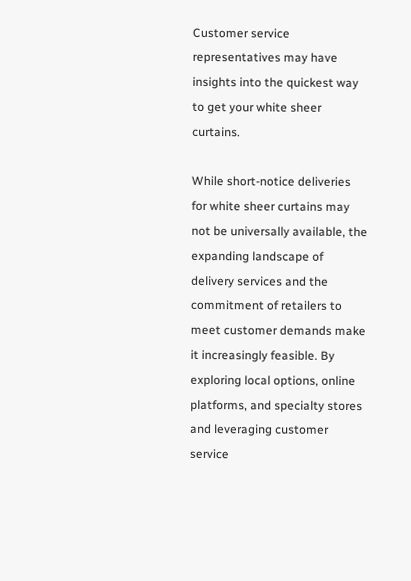Customer service representatives may have insights into the quickest way to get your white sheer curtains.

While short-notice deliveries for white sheer curtains may not be universally available, the expanding landscape of delivery services and the commitment of retailers to meet customer demands make it increasingly feasible. By exploring local options, online platforms, and specialty stores and leveraging customer service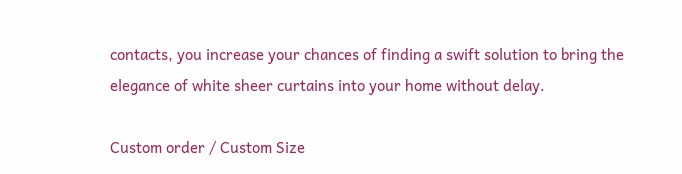contacts, you increase your chances of finding a swift solution to bring the elegance of white sheer curtains into your home without delay.

Custom order / Custom Size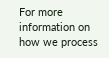For more information on how we process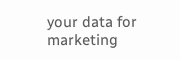your data for marketing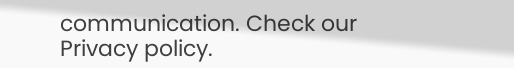communication. Check our Privacy policy.